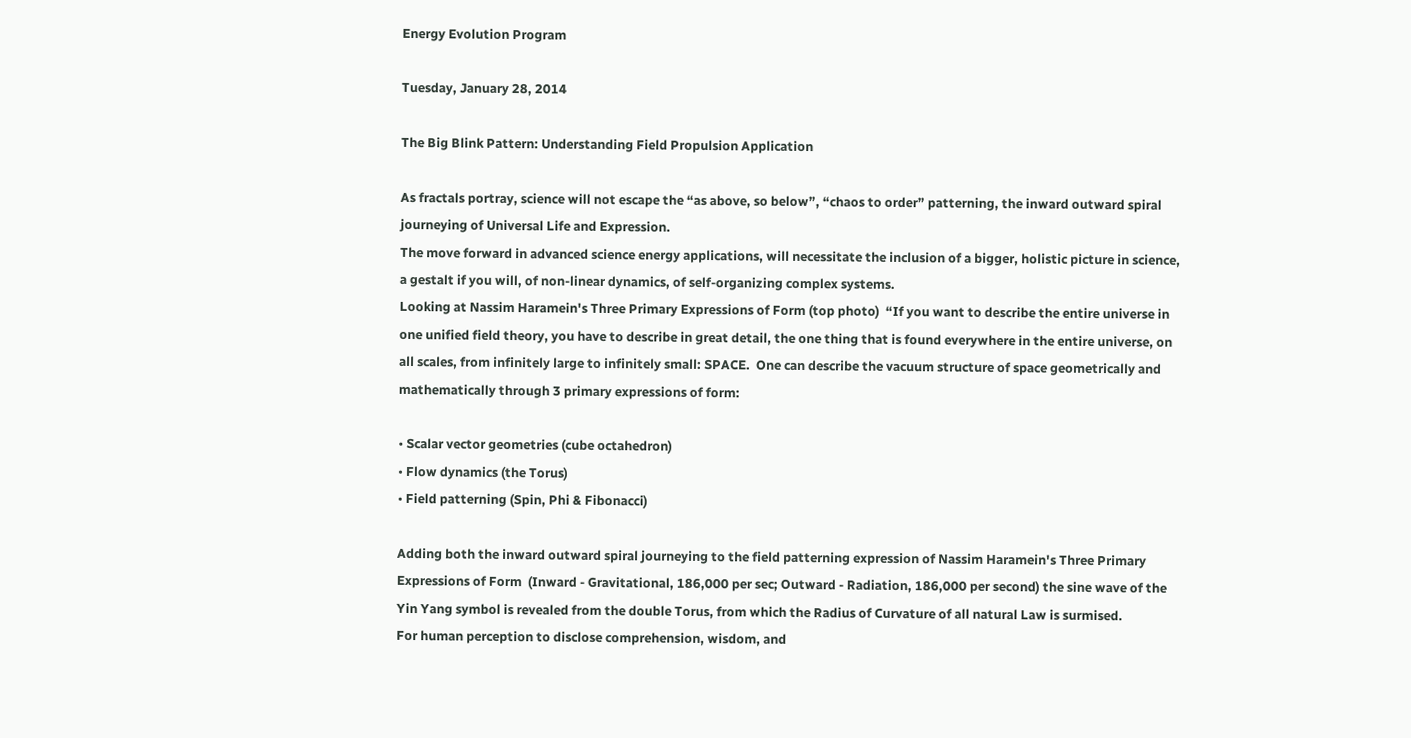Energy Evolution Program

Tuesday, January 28, 2014

The Big Blink Pattern: Understanding Field Propulsion Application

As fractals portray, science will not escape the “as above, so below”, “chaos to order” patterning, the inward outward spiral journeying of Universal Life and Expression.
The move forward in advanced science energy applications, will necessitate the inclusion of a bigger, holistic picture in science, a gestalt if you will, of non-linear dynamics, of self-organizing complex systems.
Looking at Nassim Haramein's Three Primary Expressions of Form (top photo)  “If you want to describe the entire universe in one unified field theory, you have to describe in great detail, the one thing that is found everywhere in the entire universe, on all scales, from infinitely large to infinitely small: SPACE.  One can describe the vacuum structure of space geometrically and mathematically through 3 primary expressions of form:

• Scalar vector geometries (cube octahedron)
• Flow dynamics (the Torus)
• Field patterning (Spin, Phi & Fibonacci)

Adding both the inward outward spiral journeying to the field patterning expression of Nassim Haramein's Three Primary Expressions of Form  (Inward - Gravitational, 186,000 per sec; Outward - Radiation, 186,000 per second) the sine wave of the Yin Yang symbol is revealed from the double Torus, from which the Radius of Curvature of all natural Law is surmised.
For human perception to disclose comprehension, wisdom, and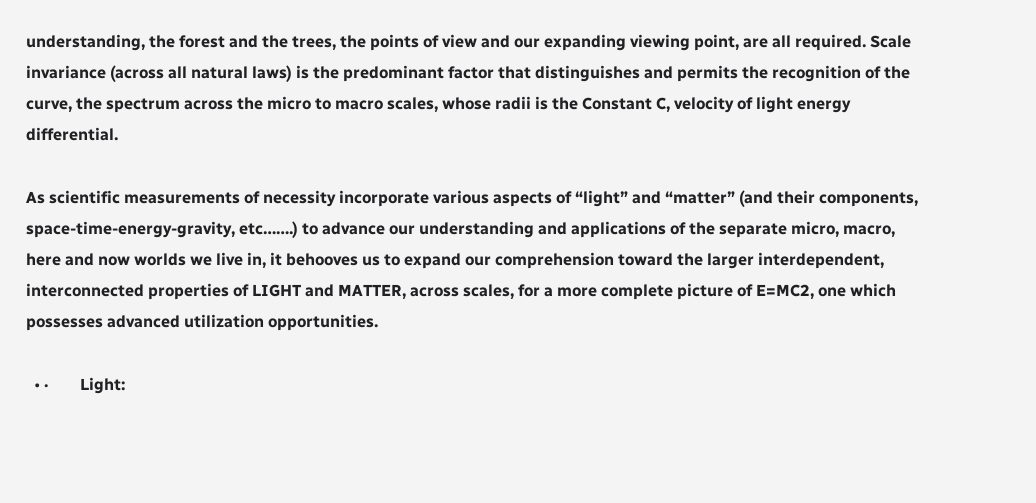understanding, the forest and the trees, the points of view and our expanding viewing point, are all required. Scale invariance (across all natural laws) is the predominant factor that distinguishes and permits the recognition of the curve, the spectrum across the micro to macro scales, whose radii is the Constant C, velocity of light energy differential.

As scientific measurements of necessity incorporate various aspects of “light” and “matter” (and their components, space-time-energy-gravity, etc…….) to advance our understanding and applications of the separate micro, macro, here and now worlds we live in, it behooves us to expand our comprehension toward the larger interdependent, interconnected properties of LIGHT and MATTER, across scales, for a more complete picture of E=MC2, one which possesses advanced utilization opportunities.

  • ·        Light: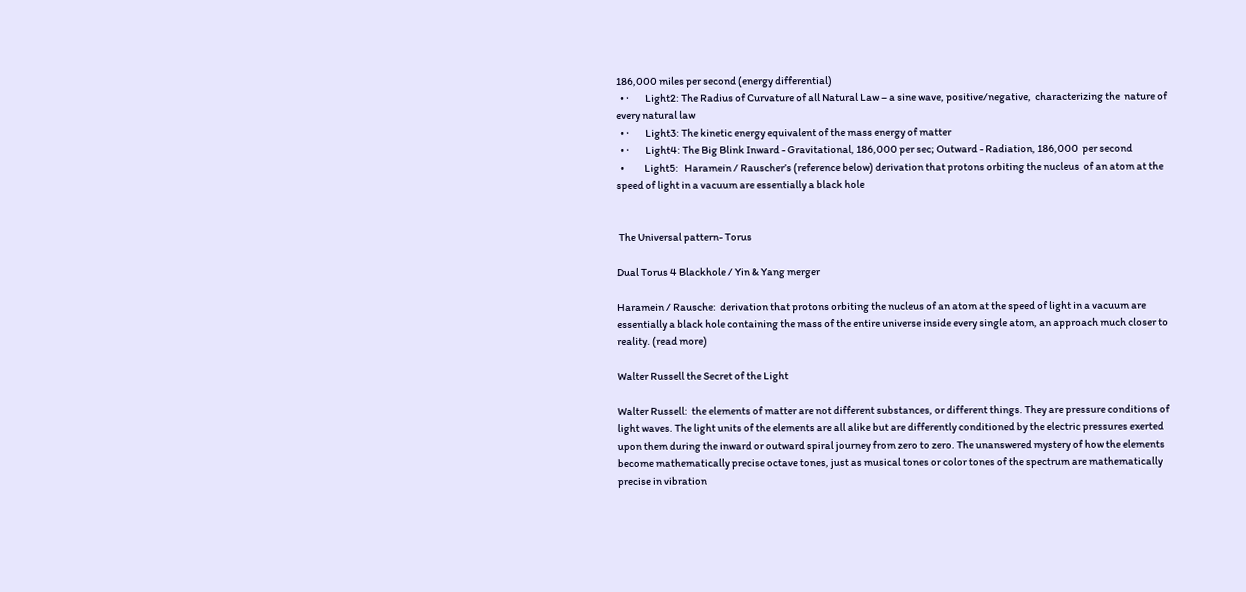186,000 miles per second (energy differential)
  • ·        Light2: The Radius of Curvature of all Natural Law – a sine wave, positive/negative,  characterizing the  nature of every natural law
  • ·        Light3: The kinetic energy equivalent of the mass energy of matter
  • ·        Light4: The Big Blink Inward - Gravitational, 186,000 per sec; Outward - Radiation, 186,000  per second
  •          Light5:   Haramein / Rauscher’s (reference below) derivation that protons orbiting the nucleus  of an atom at the speed of light in a vacuum are essentially a black hole


 The Universal pattern- Torus

Dual Torus 4 Blackhole / Yin & Yang merger

Haramein / Rausche:  derivation that protons orbiting the nucleus of an atom at the speed of light in a vacuum are essentially a black hole containing the mass of the entire universe inside every single atom, an approach much closer to reality. (read more)

Walter Russell the Secret of the Light

Walter Russell:  the elements of matter are not different substances, or different things. They are pressure conditions of light waves. The light units of the elements are all alike but are differently conditioned by the electric pressures exerted upon them during the inward or outward spiral journey from zero to zero. The unanswered mystery of how the elements become mathematically precise octave tones, just as musical tones or color tones of the spectrum are mathematically precise in vibration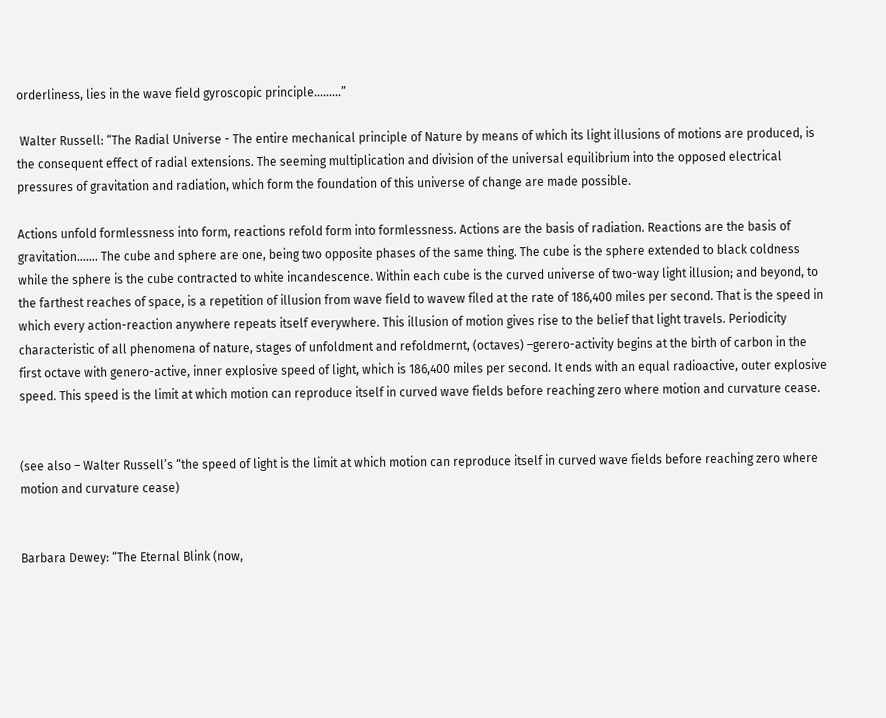orderliness, lies in the wave field gyroscopic principle………”

 Walter Russell: “The Radial Universe - The entire mechanical principle of Nature by means of which its light illusions of motions are produced, is the consequent effect of radial extensions. The seeming multiplication and division of the universal equilibrium into the opposed electrical pressures of gravitation and radiation, which form the foundation of this universe of change are made possible.

Actions unfold formlessness into form, reactions refold form into formlessness. Actions are the basis of radiation. Reactions are the basis of gravitation……. The cube and sphere are one, being two opposite phases of the same thing. The cube is the sphere extended to black coldness while the sphere is the cube contracted to white incandescence. Within each cube is the curved universe of two-way light illusion; and beyond, to the farthest reaches of space, is a repetition of illusion from wave field to wavew filed at the rate of 186,400 miles per second. That is the speed in which every action-reaction anywhere repeats itself everywhere. This illusion of motion gives rise to the belief that light travels. Periodicity characteristic of all phenomena of nature, stages of unfoldment and refoldmernt, (octaves) –gerero-activity begins at the birth of carbon in the first octave with genero-active, inner explosive speed of light, which is 186,400 miles per second. It ends with an equal radioactive, outer explosive speed. This speed is the limit at which motion can reproduce itself in curved wave fields before reaching zero where motion and curvature cease.


(see also – Walter Russell’s “the speed of light is the limit at which motion can reproduce itself in curved wave fields before reaching zero where motion and curvature cease)


Barbara Dewey: “The Eternal Blink (now,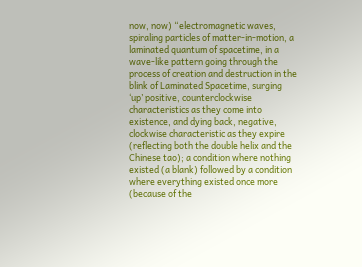now, now) “electromagnetic waves, spiraling particles of matter-in-motion, a laminated quantum of spacetime, in a wave-like pattern going through the process of creation and destruction in the blink of Laminated Spacetime, surging ‘up’ positive, counterclockwise characteristics as they come into existence, and dying back, negative, clockwise characteristic as they expire (reflecting both the double helix and the Chinese tao); a condition where nothing existed (a blank) followed by a condition where everything existed once more (because of the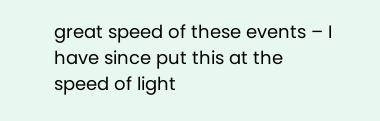great speed of these events – I have since put this at the speed of light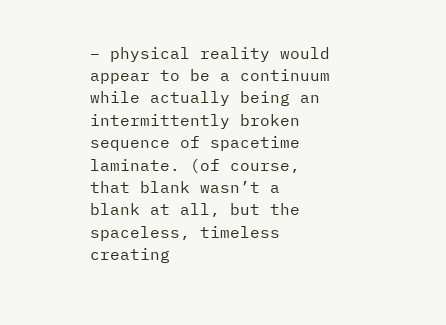– physical reality would appear to be a continuum while actually being an intermittently broken sequence of spacetime laminate. (of course, that blank wasn’t a blank at all, but the spaceless, timeless creating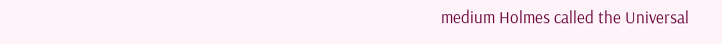medium Holmes called the Universal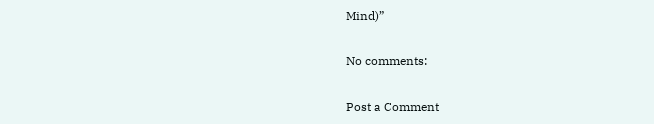Mind)”

No comments:

Post a Comment